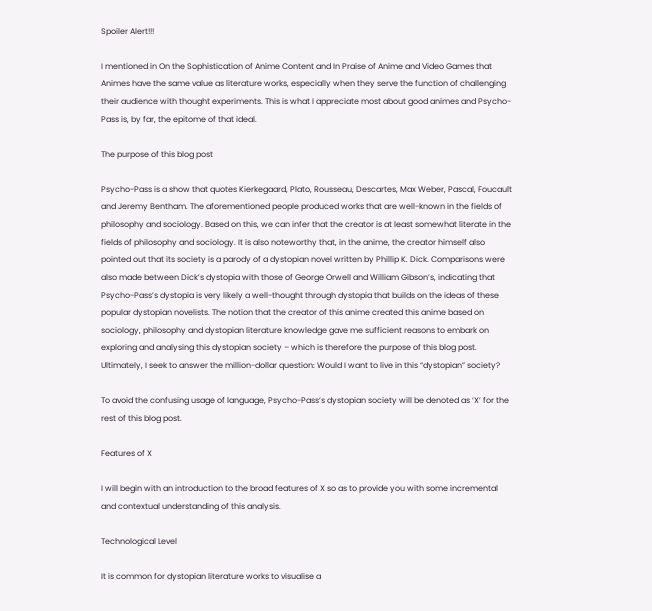Spoiler Alert!!!

I mentioned in On the Sophistication of Anime Content and In Praise of Anime and Video Games that Animes have the same value as literature works, especially when they serve the function of challenging their audience with thought experiments. This is what I appreciate most about good animes and Psycho-Pass is, by far, the epitome of that ideal.

The purpose of this blog post

Psycho-Pass is a show that quotes Kierkegaard, Plato, Rousseau, Descartes, Max Weber, Pascal, Foucault and Jeremy Bentham. The aforementioned people produced works that are well-known in the fields of philosophy and sociology. Based on this, we can infer that the creator is at least somewhat literate in the fields of philosophy and sociology. It is also noteworthy that, in the anime, the creator himself also pointed out that its society is a parody of a dystopian novel written by Phillip K. Dick. Comparisons were also made between Dick’s dystopia with those of George Orwell and William Gibson’s, indicating that Psycho-Pass’s dystopia is very likely a well-thought through dystopia that builds on the ideas of these popular dystopian novelists. The notion that the creator of this anime created this anime based on sociology, philosophy and dystopian literature knowledge gave me sufficient reasons to embark on exploring and analysing this dystopian society – which is therefore the purpose of this blog post. Ultimately, I seek to answer the million-dollar question: Would I want to live in this “dystopian” society?

To avoid the confusing usage of language, Psycho-Pass’s dystopian society will be denoted as ‘X’ for the rest of this blog post.

Features of X

I will begin with an introduction to the broad features of X so as to provide you with some incremental and contextual understanding of this analysis.

Technological Level

It is common for dystopian literature works to visualise a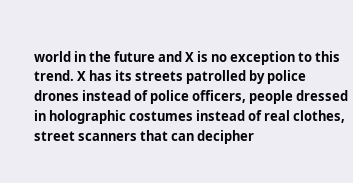world in the future and X is no exception to this trend. X has its streets patrolled by police drones instead of police officers, people dressed in holographic costumes instead of real clothes, street scanners that can decipher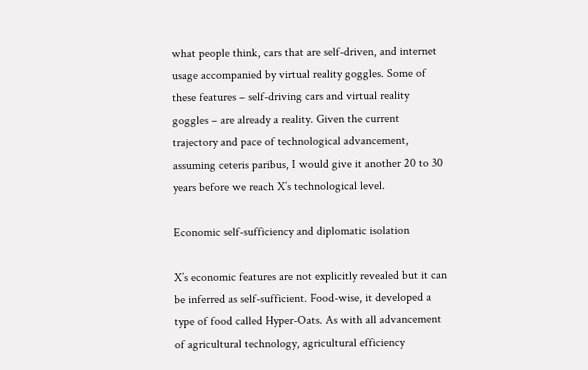what people think, cars that are self-driven, and internet usage accompanied by virtual reality goggles. Some of these features – self-driving cars and virtual reality goggles – are already a reality. Given the current trajectory and pace of technological advancement, assuming ceteris paribus, I would give it another 20 to 30 years before we reach X’s technological level.

Economic self-sufficiency and diplomatic isolation

X’s economic features are not explicitly revealed but it can be inferred as self-sufficient. Food-wise, it developed a type of food called Hyper-Oats. As with all advancement of agricultural technology, agricultural efficiency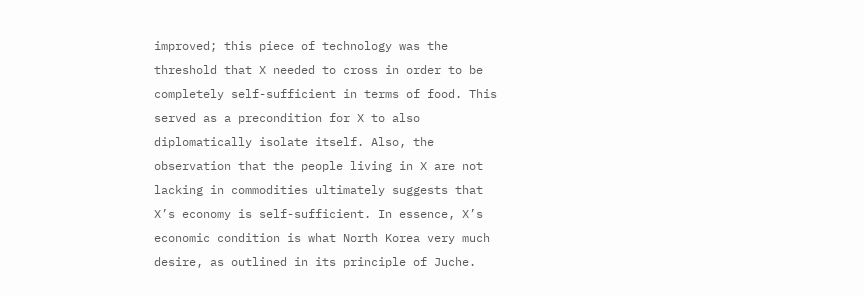improved; this piece of technology was the threshold that X needed to cross in order to be completely self-sufficient in terms of food. This served as a precondition for X to also diplomatically isolate itself. Also, the observation that the people living in X are not lacking in commodities ultimately suggests that X’s economy is self-sufficient. In essence, X’s economic condition is what North Korea very much desire, as outlined in its principle of Juche.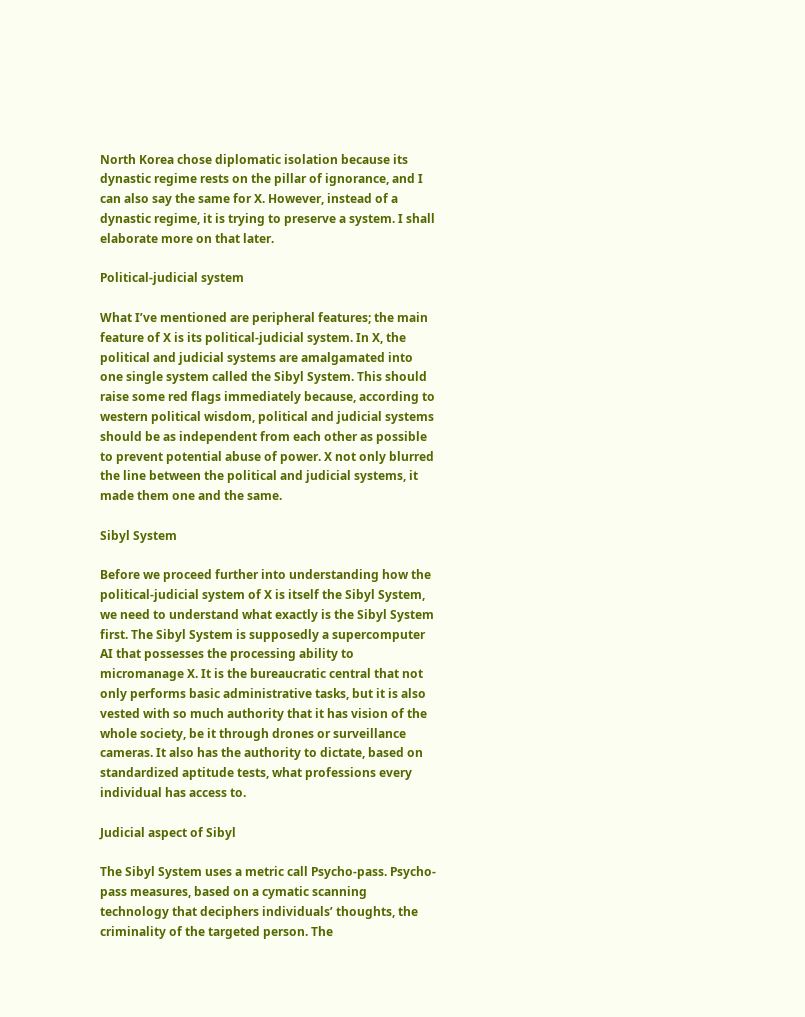North Korea chose diplomatic isolation because its dynastic regime rests on the pillar of ignorance, and I can also say the same for X. However, instead of a dynastic regime, it is trying to preserve a system. I shall elaborate more on that later.

Political-judicial system

What I’ve mentioned are peripheral features; the main feature of X is its political-judicial system. In X, the political and judicial systems are amalgamated into one single system called the Sibyl System. This should raise some red flags immediately because, according to western political wisdom, political and judicial systems should be as independent from each other as possible to prevent potential abuse of power. X not only blurred the line between the political and judicial systems, it made them one and the same.

Sibyl System

Before we proceed further into understanding how the political-judicial system of X is itself the Sibyl System, we need to understand what exactly is the Sibyl System first. The Sibyl System is supposedly a supercomputer AI that possesses the processing ability to micromanage X. It is the bureaucratic central that not only performs basic administrative tasks, but it is also vested with so much authority that it has vision of the whole society, be it through drones or surveillance cameras. It also has the authority to dictate, based on standardized aptitude tests, what professions every individual has access to.

Judicial aspect of Sibyl

The Sibyl System uses a metric call Psycho-pass. Psycho-pass measures, based on a cymatic scanning technology that deciphers individuals’ thoughts, the criminality of the targeted person. The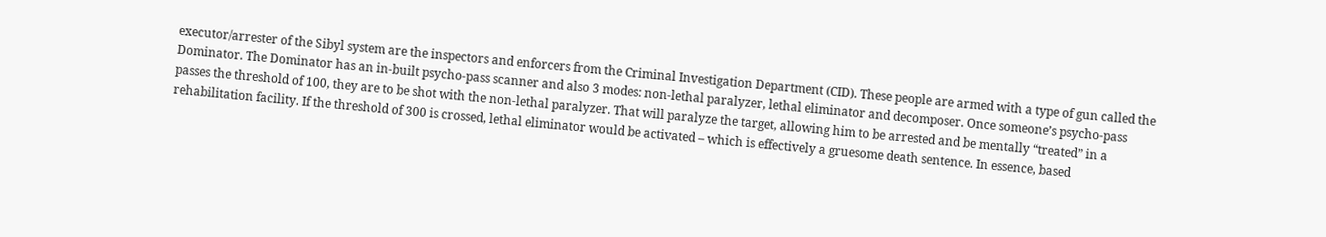executor/arrester of the Sibyl system are the inspectors and enforcers from the Criminal Investigation Department (CID). These people are armed with a type of gun called the Dominator. The Dominator has an in-built psycho-pass scanner and also 3 modes: non-lethal paralyzer, lethal eliminator and decomposer. Once someone’s psycho-pass passes the threshold of 100, they are to be shot with the non-lethal paralyzer. That will paralyze the target, allowing him to be arrested and be mentally “treated” in a rehabilitation facility. If the threshold of 300 is crossed, lethal eliminator would be activated – which is effectively a gruesome death sentence. In essence, based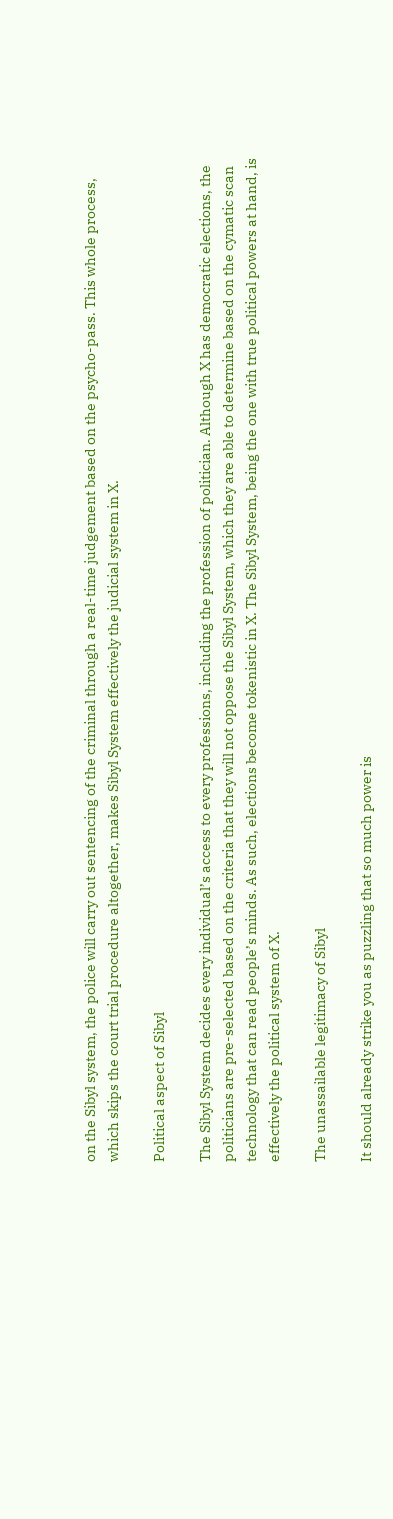on the Sibyl system, the police will carry out sentencing of the criminal through a real-time judgement based on the psycho-pass. This whole process, which skips the court trial procedure altogether, makes Sibyl System effectively the judicial system in X.

Political aspect of Sibyl

The Sibyl System decides every individual’s access to every professions, including the profession of politician. Although X has democratic elections, the politicians are pre-selected based on the criteria that they will not oppose the Sibyl System, which they are able to determine based on the cymatic scan technology that can read people’s minds. As such, elections become tokenistic in X. The Sibyl System, being the one with true political powers at hand, is effectively the political system of X.

The unassailable legitimacy of Sibyl

It should already strike you as puzzling that so much power is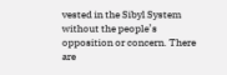vested in the Sibyl System without the people’s opposition or concern. There are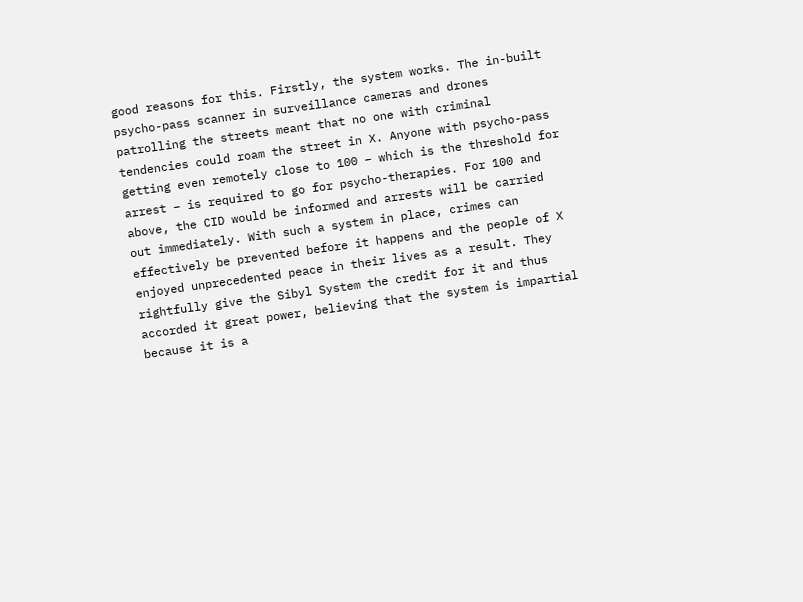good reasons for this. Firstly, the system works. The in-built psycho-pass scanner in surveillance cameras and drones patrolling the streets meant that no one with criminal tendencies could roam the street in X. Anyone with psycho-pass getting even remotely close to 100 – which is the threshold for arrest – is required to go for psycho-therapies. For 100 and above, the CID would be informed and arrests will be carried out immediately. With such a system in place, crimes can effectively be prevented before it happens and the people of X enjoyed unprecedented peace in their lives as a result. They rightfully give the Sibyl System the credit for it and thus accorded it great power, believing that the system is impartial because it is a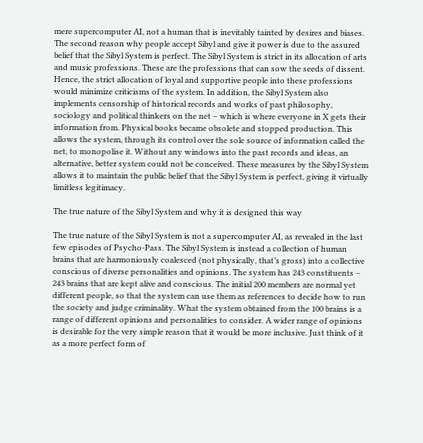mere supercomputer AI, not a human that is inevitably tainted by desires and biases. The second reason why people accept Sibyl and give it power is due to the assured belief that the Sibyl System is perfect. The Sibyl System is strict in its allocation of arts and music professions. These are the professions that can sow the seeds of dissent. Hence, the strict allocation of loyal and supportive people into these professions would minimize criticisms of the system. In addition, the Sibyl System also implements censorship of historical records and works of past philosophy, sociology and political thinkers on the net – which is where everyone in X gets their information from. Physical books became obsolete and stopped production. This allows the system, through its control over the sole source of information called the net, to monopolise it. Without any windows into the past records and ideas, an alternative, better system could not be conceived. These measures by the Sibyl System allows it to maintain the public belief that the Sibyl System is perfect, giving it virtually limitless legitimacy.

The true nature of the Sibyl System and why it is designed this way

The true nature of the Sibyl System is not a supercomputer AI, as revealed in the last few episodes of Psycho-Pass. The Sibyl System is instead a collection of human brains that are harmoniously coalesced (not physically, that’s gross) into a collective conscious of diverse personalities and opinions. The system has 243 constituents – 243 brains that are kept alive and conscious. The initial 200 members are normal yet different people, so that the system can use them as references to decide how to run the society and judge criminality. What the system obtained from the 100 brains is a range of different opinions and personalities to consider. A wider range of opinions is desirable for the very simple reason that it would be more inclusive. Just think of it as a more perfect form of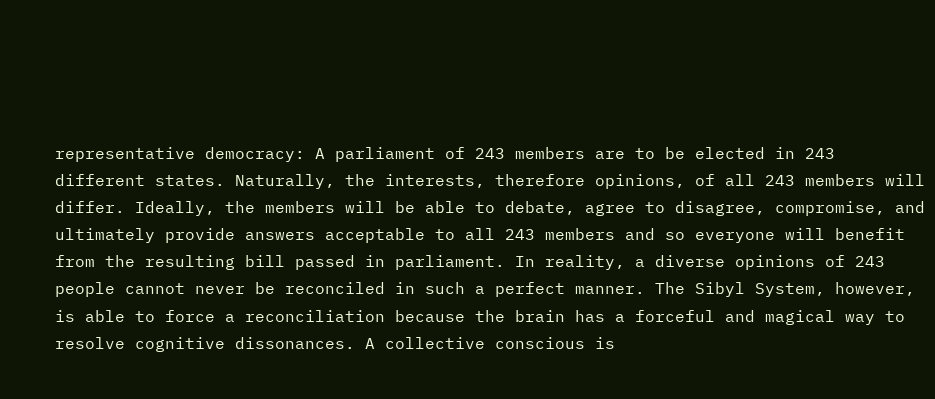representative democracy: A parliament of 243 members are to be elected in 243 different states. Naturally, the interests, therefore opinions, of all 243 members will differ. Ideally, the members will be able to debate, agree to disagree, compromise, and ultimately provide answers acceptable to all 243 members and so everyone will benefit from the resulting bill passed in parliament. In reality, a diverse opinions of 243 people cannot never be reconciled in such a perfect manner. The Sibyl System, however, is able to force a reconciliation because the brain has a forceful and magical way to resolve cognitive dissonances. A collective conscious is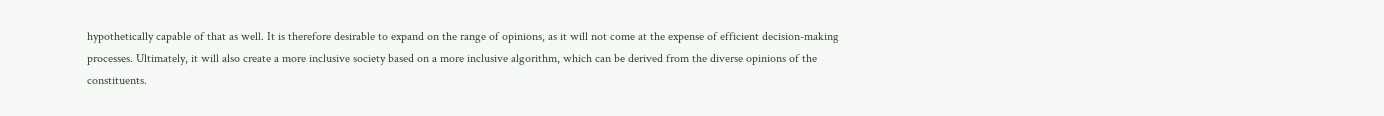hypothetically capable of that as well. It is therefore desirable to expand on the range of opinions, as it will not come at the expense of efficient decision-making processes. Ultimately, it will also create a more inclusive society based on a more inclusive algorithm, which can be derived from the diverse opinions of the constituents.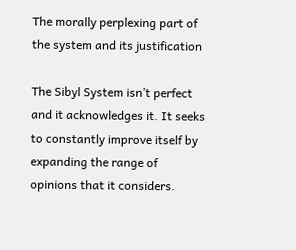The morally perplexing part of the system and its justification

The Sibyl System isn’t perfect and it acknowledges it. It seeks to constantly improve itself by expanding the range of opinions that it considers.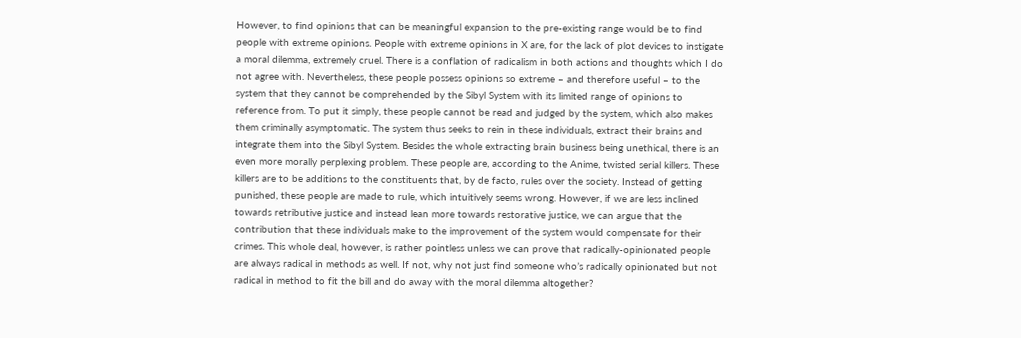However, to find opinions that can be meaningful expansion to the pre-existing range would be to find people with extreme opinions. People with extreme opinions in X are, for the lack of plot devices to instigate a moral dilemma, extremely cruel. There is a conflation of radicalism in both actions and thoughts which I do not agree with. Nevertheless, these people possess opinions so extreme – and therefore useful – to the system that they cannot be comprehended by the Sibyl System with its limited range of opinions to reference from. To put it simply, these people cannot be read and judged by the system, which also makes them criminally asymptomatic. The system thus seeks to rein in these individuals, extract their brains and integrate them into the Sibyl System. Besides the whole extracting brain business being unethical, there is an even more morally perplexing problem. These people are, according to the Anime, twisted serial killers. These killers are to be additions to the constituents that, by de facto, rules over the society. Instead of getting punished, these people are made to rule, which intuitively seems wrong. However, if we are less inclined towards retributive justice and instead lean more towards restorative justice, we can argue that the contribution that these individuals make to the improvement of the system would compensate for their crimes. This whole deal, however, is rather pointless unless we can prove that radically-opinionated people are always radical in methods as well. If not, why not just find someone who’s radically opinionated but not radical in method to fit the bill and do away with the moral dilemma altogether?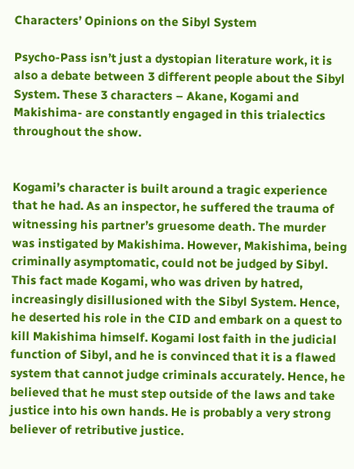Characters’ Opinions on the Sibyl System

Psycho-Pass isn’t just a dystopian literature work, it is also a debate between 3 different people about the Sibyl System. These 3 characters – Akane, Kogami and Makishima- are constantly engaged in this trialectics throughout the show.


Kogami’s character is built around a tragic experience that he had. As an inspector, he suffered the trauma of witnessing his partner’s gruesome death. The murder was instigated by Makishima. However, Makishima, being criminally asymptomatic, could not be judged by Sibyl. This fact made Kogami, who was driven by hatred, increasingly disillusioned with the Sibyl System. Hence, he deserted his role in the CID and embark on a quest to kill Makishima himself. Kogami lost faith in the judicial function of Sibyl, and he is convinced that it is a flawed system that cannot judge criminals accurately. Hence, he believed that he must step outside of the laws and take justice into his own hands. He is probably a very strong believer of retributive justice.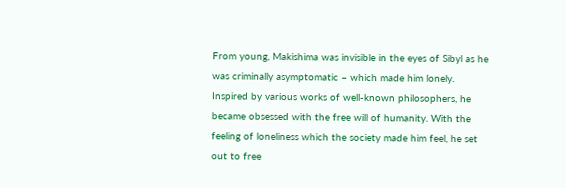From young, Makishima was invisible in the eyes of Sibyl as he was criminally asymptomatic – which made him lonely. Inspired by various works of well-known philosophers, he became obsessed with the free will of humanity. With the feeling of loneliness which the society made him feel, he set out to free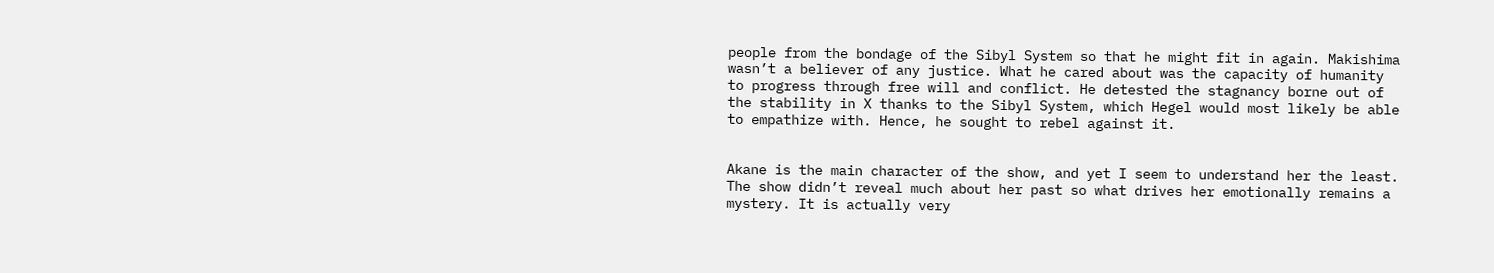people from the bondage of the Sibyl System so that he might fit in again. Makishima wasn’t a believer of any justice. What he cared about was the capacity of humanity to progress through free will and conflict. He detested the stagnancy borne out of the stability in X thanks to the Sibyl System, which Hegel would most likely be able to empathize with. Hence, he sought to rebel against it.


Akane is the main character of the show, and yet I seem to understand her the least. The show didn’t reveal much about her past so what drives her emotionally remains a mystery. It is actually very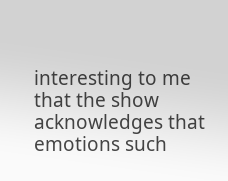interesting to me that the show acknowledges that emotions such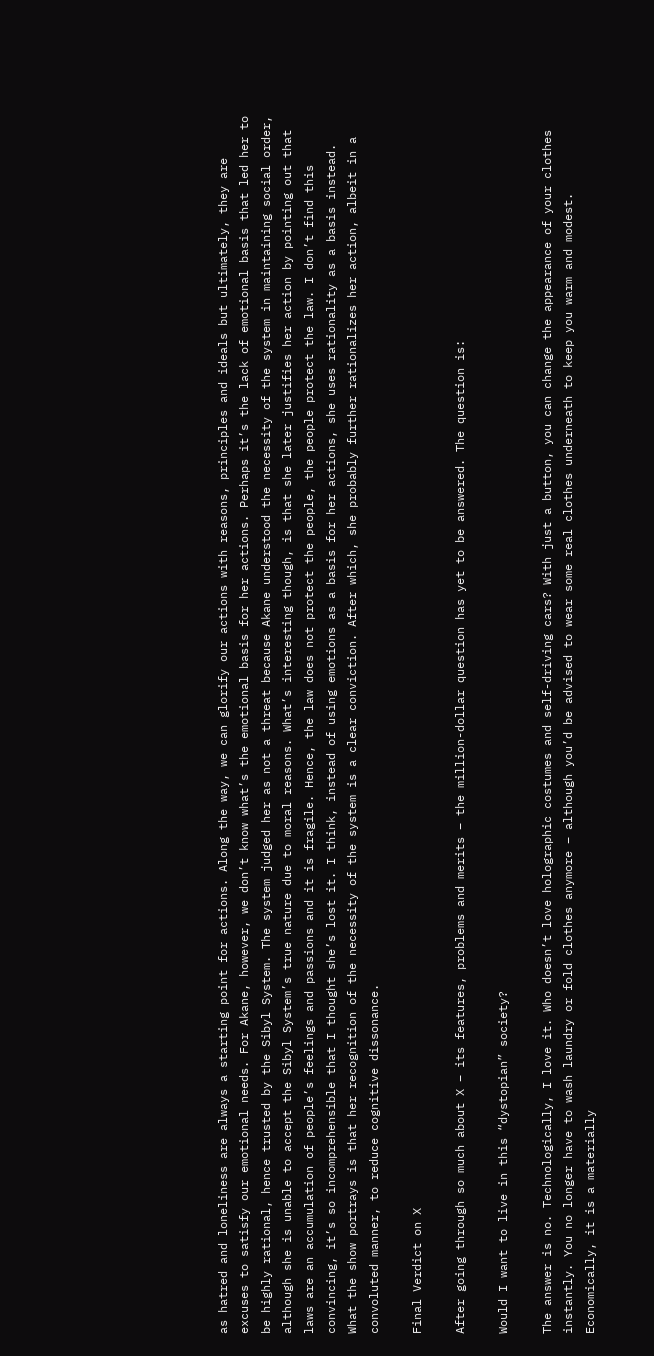as hatred and loneliness are always a starting point for actions. Along the way, we can glorify our actions with reasons, principles and ideals but ultimately, they are excuses to satisfy our emotional needs. For Akane, however, we don’t know what’s the emotional basis for her actions. Perhaps it’s the lack of emotional basis that led her to be highly rational, hence trusted by the Sibyl System. The system judged her as not a threat because Akane understood the necessity of the system in maintaining social order, although she is unable to accept the Sibyl System’s true nature due to moral reasons. What’s interesting though, is that she later justifies her action by pointing out that laws are an accumulation of people’s feelings and passions and it is fragile. Hence, the law does not protect the people, the people protect the law. I don’t find this convincing, it’s so incomprehensible that I thought she’s lost it. I think, instead of using emotions as a basis for her actions, she uses rationality as a basis instead. What the show portrays is that her recognition of the necessity of the system is a clear conviction. After which, she probably further rationalizes her action, albeit in a convoluted manner, to reduce cognitive dissonance.

Final Verdict on X

After going through so much about X – its features, problems and merits – the million-dollar question has yet to be answered. The question is:

Would I want to live in this “dystopian” society?

The answer is no. Technologically, I love it. Who doesn’t love holographic costumes and self-driving cars? With just a button, you can change the appearance of your clothes instantly. You no longer have to wash laundry or fold clothes anymore – although you’d be advised to wear some real clothes underneath to keep you warm and modest. Economically, it is a materially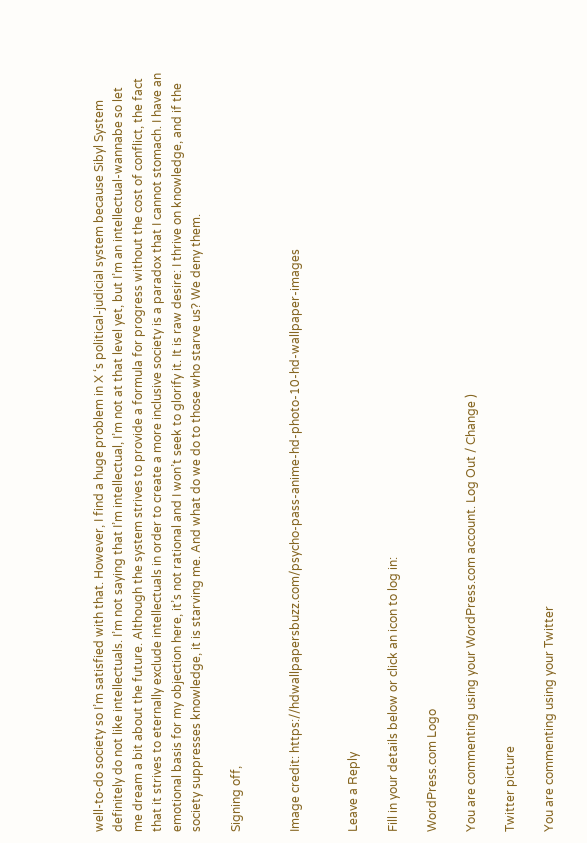well-to-do society so I’m satisfied with that. However, I find a huge problem in X ‘s political-judicial system because Sibyl System definitely do not like intellectuals. I’m not saying that I’m intellectual, I’m not at that level yet, but I’m an intellectual-wannabe so let me dream a bit about the future. Although the system strives to provide a formula for progress without the cost of conflict, the fact that it strives to eternally exclude intellectuals in order to create a more inclusive society is a paradox that I cannot stomach. I have an emotional basis for my objection here, it’s not rational and I won’t seek to glorify it. It is raw desire: I thrive on knowledge, and if the society suppresses knowledge, it is starving me. And what do we do to those who starve us? We deny them.

Signing off,


Image credit: https://hdwallpapersbuzz.com/psycho-pass-anime-hd-photo-10-hd-wallpaper-images


Leave a Reply

Fill in your details below or click an icon to log in:

WordPress.com Logo

You are commenting using your WordPress.com account. Log Out / Change )

Twitter picture

You are commenting using your Twitter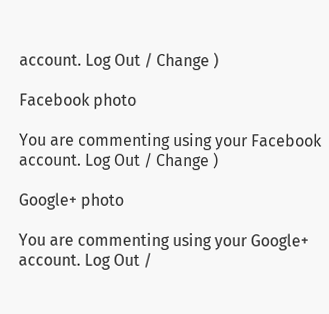account. Log Out / Change )

Facebook photo

You are commenting using your Facebook account. Log Out / Change )

Google+ photo

You are commenting using your Google+ account. Log Out /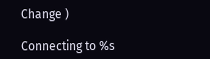Change )

Connecting to %s